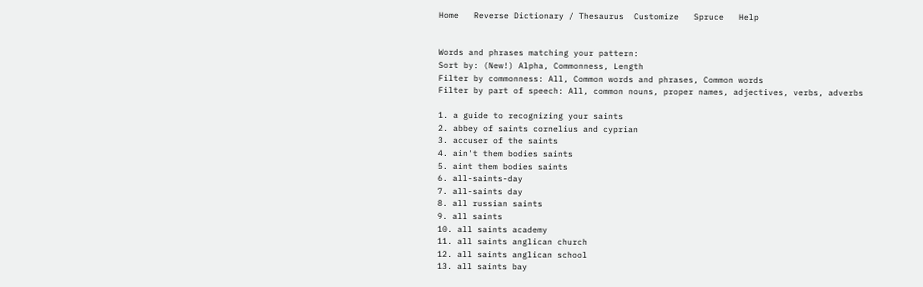Home   Reverse Dictionary / Thesaurus  Customize   Spruce   Help


Words and phrases matching your pattern:
Sort by: (New!) Alpha, Commonness, Length
Filter by commonness: All, Common words and phrases, Common words
Filter by part of speech: All, common nouns, proper names, adjectives, verbs, adverbs

1. a guide to recognizing your saints
2. abbey of saints cornelius and cyprian
3. accuser of the saints
4. ain't them bodies saints
5. aint them bodies saints
6. all-saints-day
7. all-saints day
8. all russian saints
9. all saints
10. all saints academy
11. all saints anglican church
12. all saints anglican school
13. all saints bay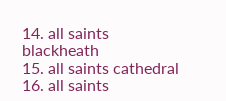14. all saints blackheath
15. all saints cathedral
16. all saints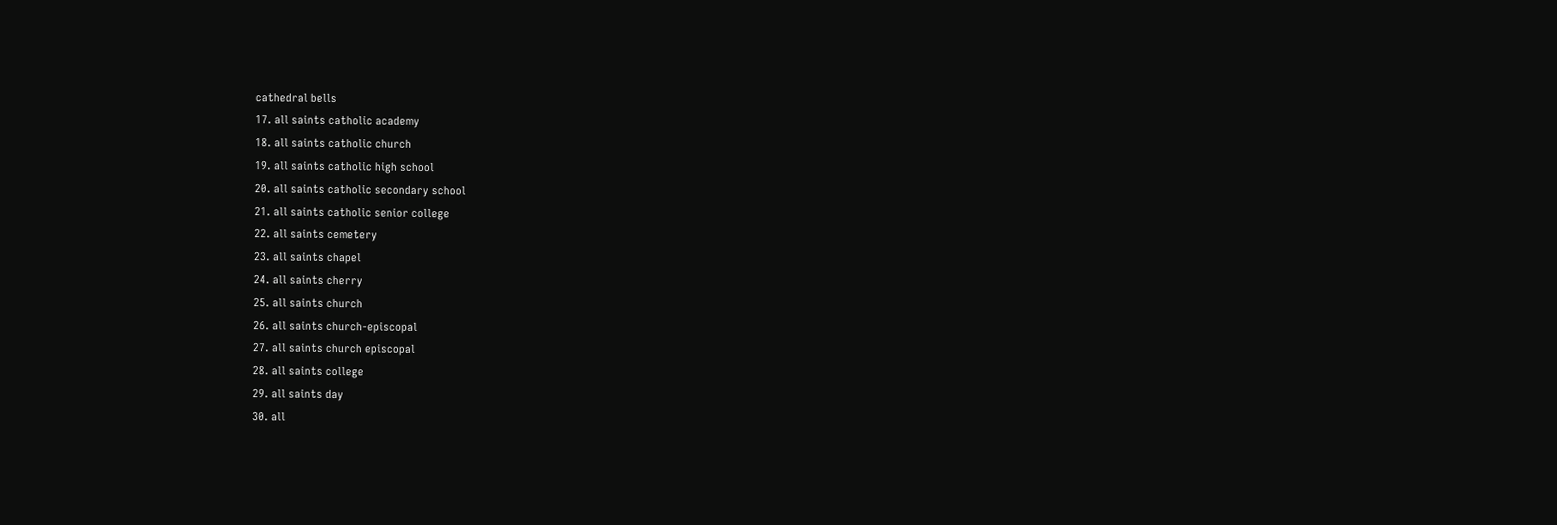cathedral bells
17. all saints catholic academy
18. all saints catholic church
19. all saints catholic high school
20. all saints catholic secondary school
21. all saints catholic senior college
22. all saints cemetery
23. all saints chapel
24. all saints cherry
25. all saints church
26. all saints church-episcopal
27. all saints church episcopal
28. all saints college
29. all saints day
30. all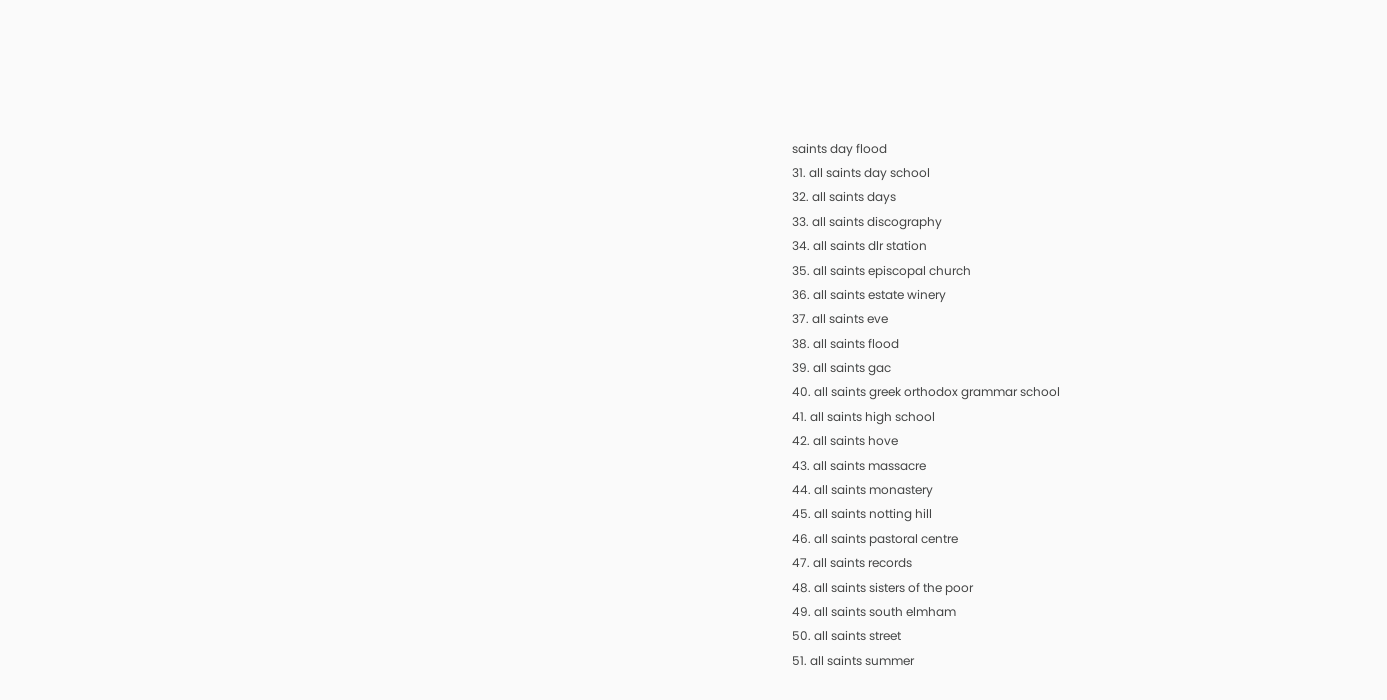saints day flood
31. all saints day school
32. all saints days
33. all saints discography
34. all saints dlr station
35. all saints episcopal church
36. all saints estate winery
37. all saints eve
38. all saints flood
39. all saints gac
40. all saints greek orthodox grammar school
41. all saints high school
42. all saints hove
43. all saints massacre
44. all saints monastery
45. all saints notting hill
46. all saints pastoral centre
47. all saints records
48. all saints sisters of the poor
49. all saints south elmham
50. all saints street
51. all saints summer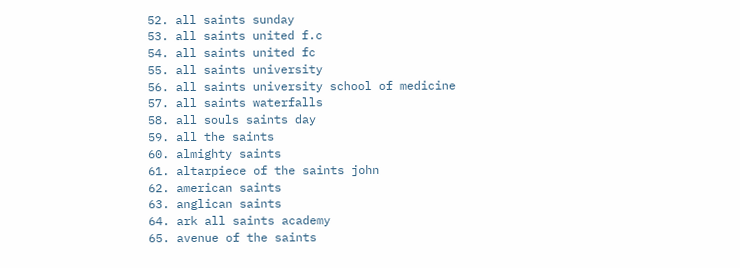52. all saints sunday
53. all saints united f.c
54. all saints united fc
55. all saints university
56. all saints university school of medicine
57. all saints waterfalls
58. all souls saints day
59. all the saints
60. almighty saints
61. altarpiece of the saints john
62. american saints
63. anglican saints
64. ark all saints academy
65. avenue of the saints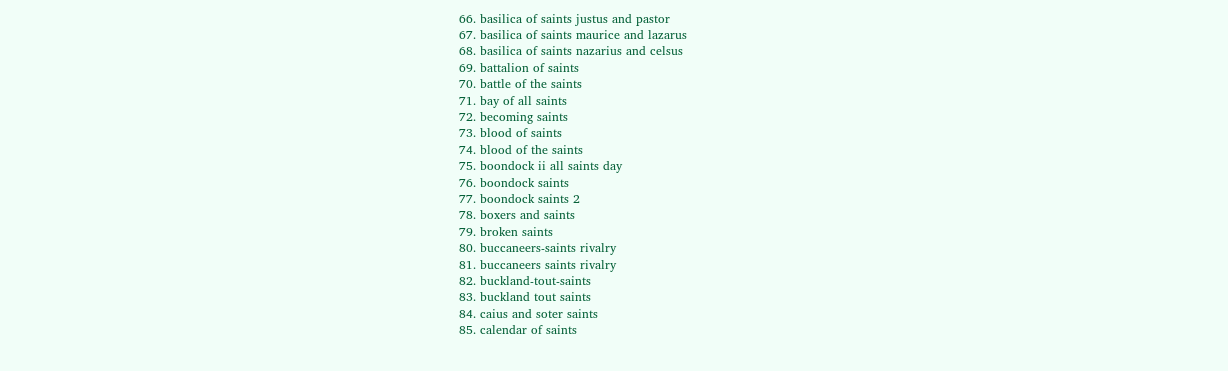66. basilica of saints justus and pastor
67. basilica of saints maurice and lazarus
68. basilica of saints nazarius and celsus
69. battalion of saints
70. battle of the saints
71. bay of all saints
72. becoming saints
73. blood of saints
74. blood of the saints
75. boondock ii all saints day
76. boondock saints
77. boondock saints 2
78. boxers and saints
79. broken saints
80. buccaneers-saints rivalry
81. buccaneers saints rivalry
82. buckland-tout-saints
83. buckland tout saints
84. caius and soter saints
85. calendar of saints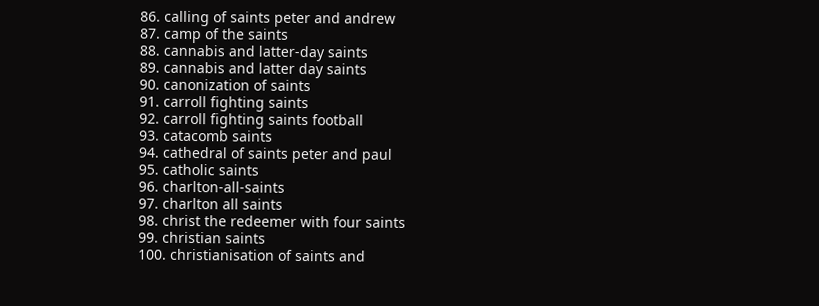86. calling of saints peter and andrew
87. camp of the saints
88. cannabis and latter-day saints
89. cannabis and latter day saints
90. canonization of saints
91. carroll fighting saints
92. carroll fighting saints football
93. catacomb saints
94. cathedral of saints peter and paul
95. catholic saints
96. charlton-all-saints
97. charlton all saints
98. christ the redeemer with four saints
99. christian saints
100. christianisation of saints and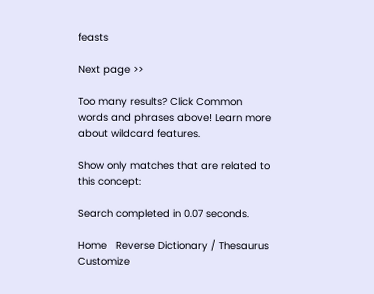feasts

Next page >>

Too many results? Click Common words and phrases above! Learn more about wildcard features.

Show only matches that are related to this concept:

Search completed in 0.07 seconds.

Home   Reverse Dictionary / Thesaurus  Customize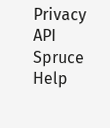Privacy   API   Spruce   Help